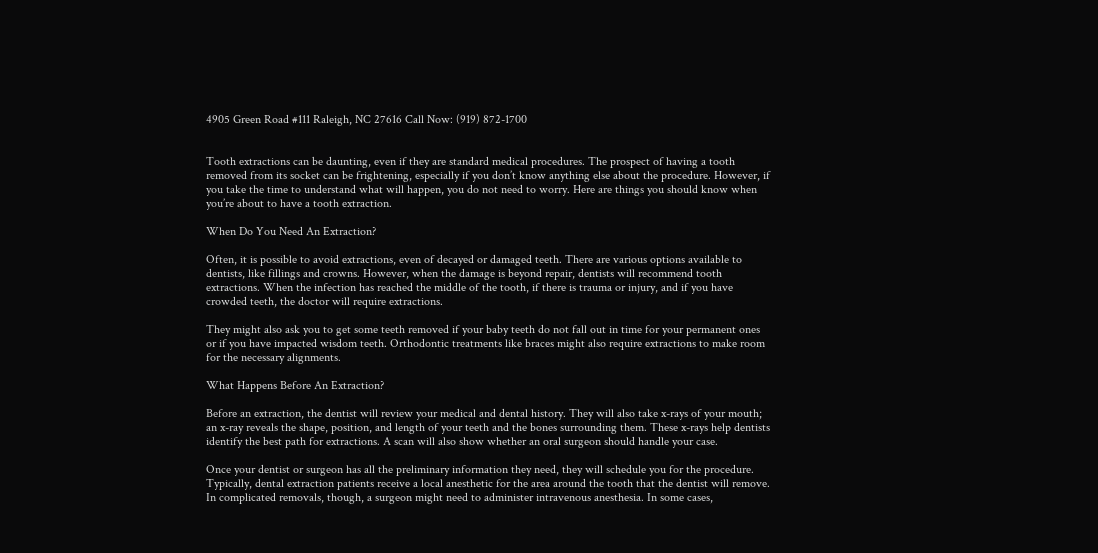4905 Green Road #111 Raleigh, NC 27616 Call Now: (919) 872-1700


Tooth extractions can be daunting, even if they are standard medical procedures. The prospect of having a tooth removed from its socket can be frightening, especially if you don’t know anything else about the procedure. However, if you take the time to understand what will happen, you do not need to worry. Here are things you should know when you’re about to have a tooth extraction.

When Do You Need An Extraction?

Often, it is possible to avoid extractions, even of decayed or damaged teeth. There are various options available to dentists, like fillings and crowns. However, when the damage is beyond repair, dentists will recommend tooth extractions. When the infection has reached the middle of the tooth, if there is trauma or injury, and if you have crowded teeth, the doctor will require extractions.

They might also ask you to get some teeth removed if your baby teeth do not fall out in time for your permanent ones or if you have impacted wisdom teeth. Orthodontic treatments like braces might also require extractions to make room for the necessary alignments.

What Happens Before An Extraction?

Before an extraction, the dentist will review your medical and dental history. They will also take x-rays of your mouth; an x-ray reveals the shape, position, and length of your teeth and the bones surrounding them. These x-rays help dentists identify the best path for extractions. A scan will also show whether an oral surgeon should handle your case.

Once your dentist or surgeon has all the preliminary information they need, they will schedule you for the procedure. Typically, dental extraction patients receive a local anesthetic for the area around the tooth that the dentist will remove. In complicated removals, though, a surgeon might need to administer intravenous anesthesia. In some cases,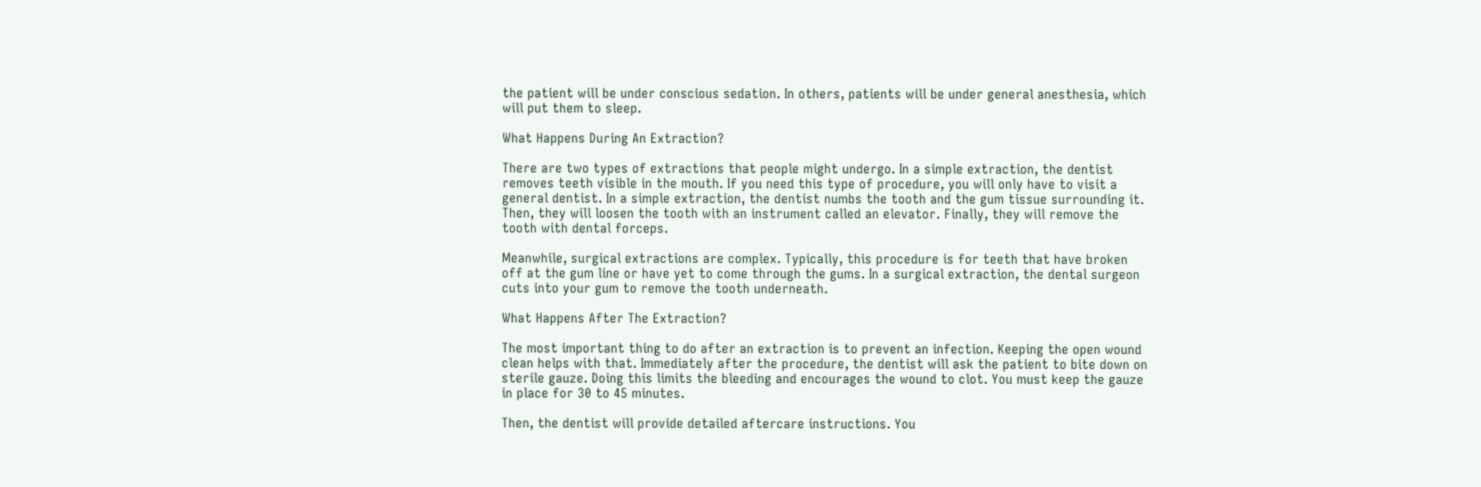the patient will be under conscious sedation. In others, patients will be under general anesthesia, which will put them to sleep.

What Happens During An Extraction?

There are two types of extractions that people might undergo. In a simple extraction, the dentist removes teeth visible in the mouth. If you need this type of procedure, you will only have to visit a general dentist. In a simple extraction, the dentist numbs the tooth and the gum tissue surrounding it. Then, they will loosen the tooth with an instrument called an elevator. Finally, they will remove the tooth with dental forceps.

Meanwhile, surgical extractions are complex. Typically, this procedure is for teeth that have broken off at the gum line or have yet to come through the gums. In a surgical extraction, the dental surgeon cuts into your gum to remove the tooth underneath.

What Happens After The Extraction?

The most important thing to do after an extraction is to prevent an infection. Keeping the open wound clean helps with that. Immediately after the procedure, the dentist will ask the patient to bite down on sterile gauze. Doing this limits the bleeding and encourages the wound to clot. You must keep the gauze in place for 30 to 45 minutes.

Then, the dentist will provide detailed aftercare instructions. You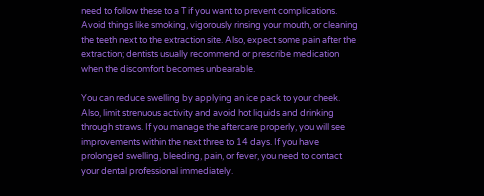need to follow these to a T if you want to prevent complications. Avoid things like smoking, vigorously rinsing your mouth, or cleaning the teeth next to the extraction site. Also, expect some pain after the extraction; dentists usually recommend or prescribe medication when the discomfort becomes unbearable.

You can reduce swelling by applying an ice pack to your cheek. Also, limit strenuous activity and avoid hot liquids and drinking through straws. If you manage the aftercare properly, you will see improvements within the next three to 14 days. If you have prolonged swelling, bleeding, pain, or fever, you need to contact your dental professional immediately.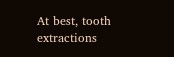At best, tooth extractions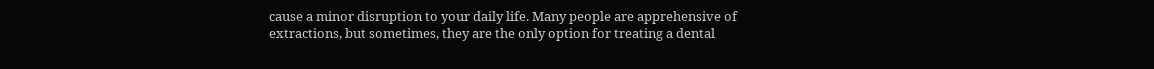cause a minor disruption to your daily life. Many people are apprehensive of extractions, but sometimes, they are the only option for treating a dental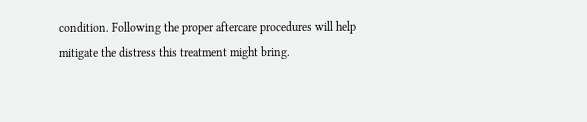condition. Following the proper aftercare procedures will help mitigate the distress this treatment might bring.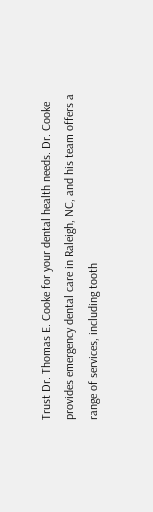Trust Dr. Thomas E. Cooke for your dental health needs. Dr. Cooke provides emergency dental care in Raleigh, NC, and his team offers a range of services, including tooth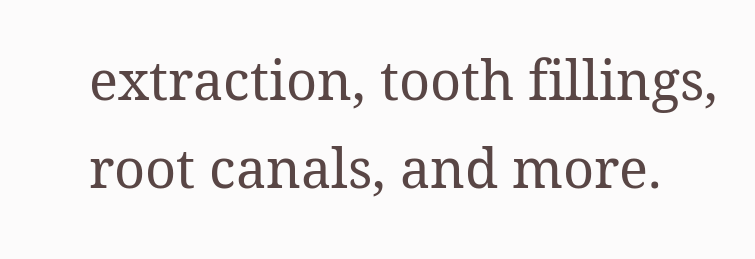extraction, tooth fillings, root canals, and more.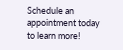Schedule an appointment today to learn more!